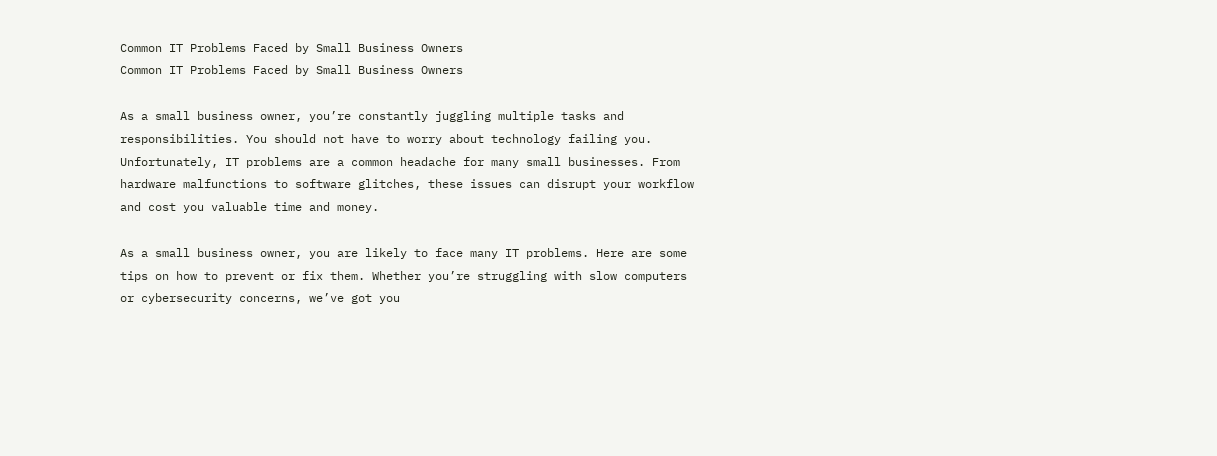Common IT Problems Faced by Small Business Owners
Common IT Problems Faced by Small Business Owners

As a small business owner, you’re constantly juggling multiple tasks and responsibilities. You should not have to worry about technology failing you. Unfortunately, IT problems are a common headache for many small businesses. From hardware malfunctions to software glitches, these issues can disrupt your workflow and cost you valuable time and money.

As a small business owner, you are likely to face many IT problems. Here are some tips on how to prevent or fix them. Whether you’re struggling with slow computers or cybersecurity concerns, we’ve got you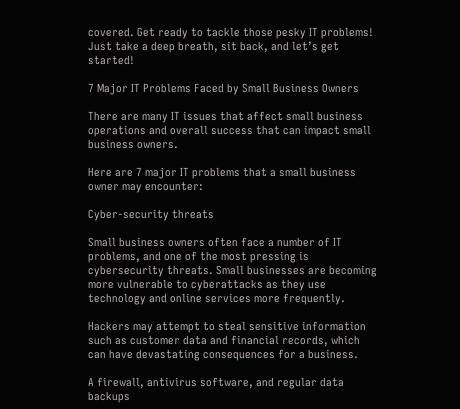covered. Get ready to tackle those pesky IT problems! Just take a deep breath, sit back, and let’s get started!

7 Major IT Problems Faced by Small Business Owners

There are many IT issues that affect small business operations and overall success that can impact small business owners.

Here are 7 major IT problems that a small business owner may encounter:

Cyber-security threats

Small business owners often face a number of IT problems, and one of the most pressing is cybersecurity threats. Small businesses are becoming more vulnerable to cyberattacks as they use technology and online services more frequently.

Hackers may attempt to steal sensitive information such as customer data and financial records, which can have devastating consequences for a business.

A firewall, antivirus software, and regular data backups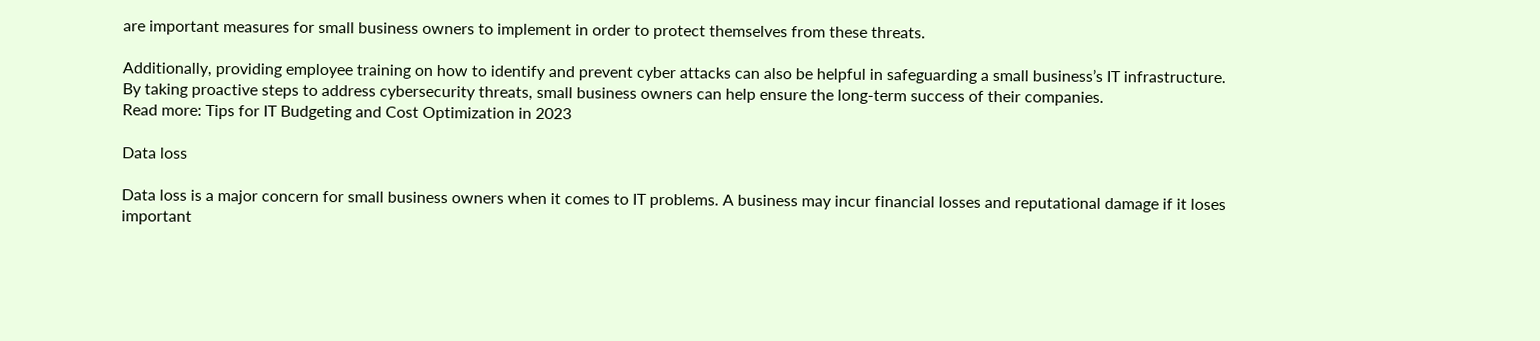are important measures for small business owners to implement in order to protect themselves from these threats.

Additionally, providing employee training on how to identify and prevent cyber attacks can also be helpful in safeguarding a small business’s IT infrastructure. By taking proactive steps to address cybersecurity threats, small business owners can help ensure the long-term success of their companies.
Read more: Tips for IT Budgeting and Cost Optimization in 2023

Data loss

Data loss is a major concern for small business owners when it comes to IT problems. A business may incur financial losses and reputational damage if it loses important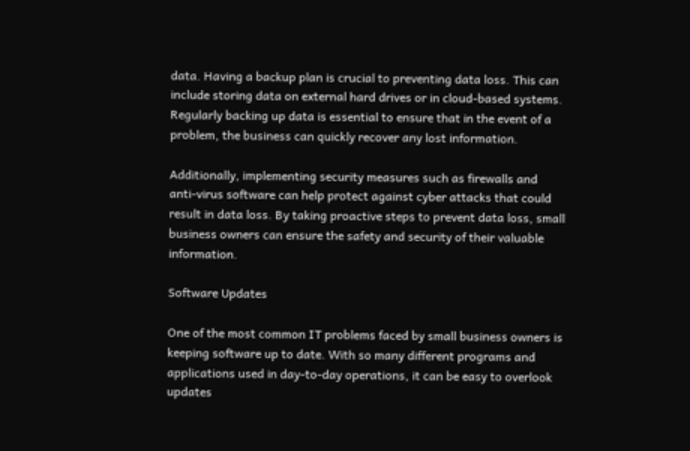data. Having a backup plan is crucial to preventing data loss. This can include storing data on external hard drives or in cloud-based systems. Regularly backing up data is essential to ensure that in the event of a problem, the business can quickly recover any lost information.

Additionally, implementing security measures such as firewalls and anti-virus software can help protect against cyber attacks that could result in data loss. By taking proactive steps to prevent data loss, small business owners can ensure the safety and security of their valuable information.

Software Updates

One of the most common IT problems faced by small business owners is keeping software up to date. With so many different programs and applications used in day-to-day operations, it can be easy to overlook updates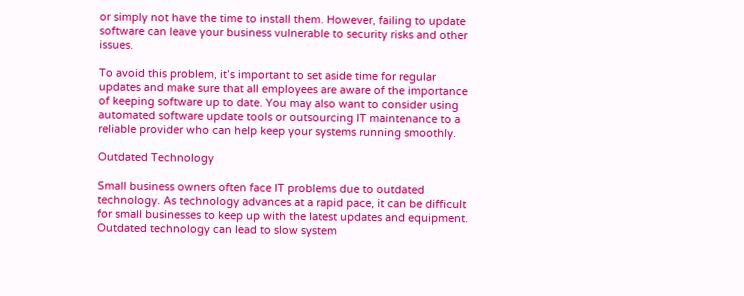or simply not have the time to install them. However, failing to update software can leave your business vulnerable to security risks and other issues.

To avoid this problem, it’s important to set aside time for regular updates and make sure that all employees are aware of the importance of keeping software up to date. You may also want to consider using automated software update tools or outsourcing IT maintenance to a reliable provider who can help keep your systems running smoothly.

Outdated Technology

Small business owners often face IT problems due to outdated technology. As technology advances at a rapid pace, it can be difficult for small businesses to keep up with the latest updates and equipment. Outdated technology can lead to slow system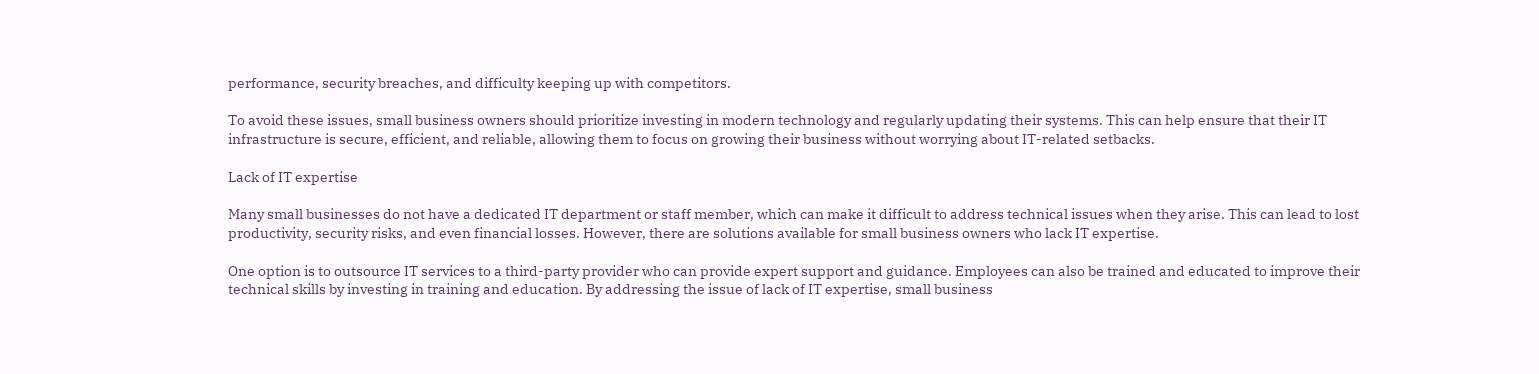performance, security breaches, and difficulty keeping up with competitors.

To avoid these issues, small business owners should prioritize investing in modern technology and regularly updating their systems. This can help ensure that their IT infrastructure is secure, efficient, and reliable, allowing them to focus on growing their business without worrying about IT-related setbacks.

Lack of IT expertise

Many small businesses do not have a dedicated IT department or staff member, which can make it difficult to address technical issues when they arise. This can lead to lost productivity, security risks, and even financial losses. However, there are solutions available for small business owners who lack IT expertise.

One option is to outsource IT services to a third-party provider who can provide expert support and guidance. Employees can also be trained and educated to improve their technical skills by investing in training and education. By addressing the issue of lack of IT expertise, small business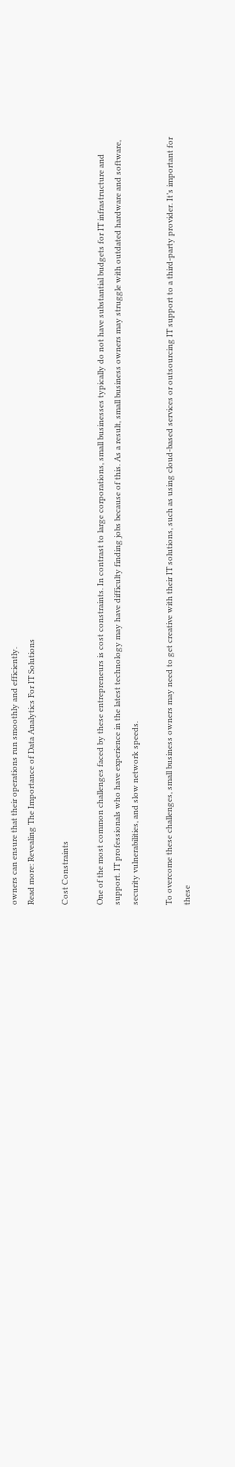owners can ensure that their operations run smoothly and efficiently.
Read more: Revealing The Importance of Data Analytics For IT Solutions

Cost Constraints

One of the most common challenges faced by these entrepreneurs is cost constraints. In contrast to large corporations, small businesses typically do not have substantial budgets for IT infrastructure and support. IT professionals who have experience in the latest technology may have difficulty finding jobs because of this. As a result, small business owners may struggle with outdated hardware and software, security vulnerabilities, and slow network speeds.

To overcome these challenges, small business owners may need to get creative with their IT solutions, such as using cloud-based services or outsourcing IT support to a third-party provider. It’s important for these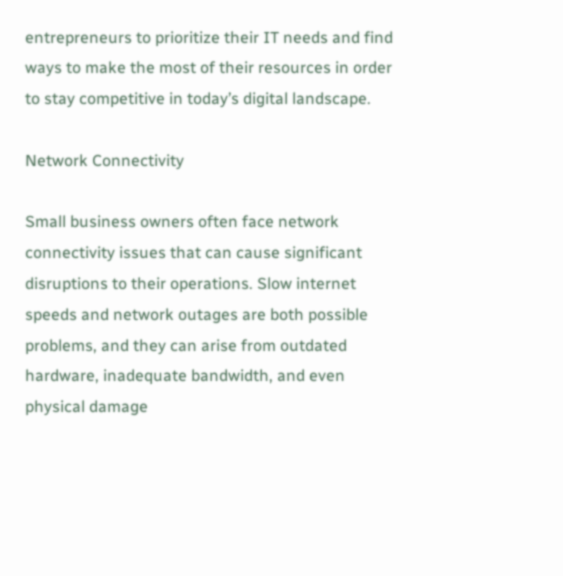entrepreneurs to prioritize their IT needs and find ways to make the most of their resources in order to stay competitive in today’s digital landscape.

Network Connectivity

Small business owners often face network connectivity issues that can cause significant disruptions to their operations. Slow internet speeds and network outages are both possible problems, and they can arise from outdated hardware, inadequate bandwidth, and even physical damage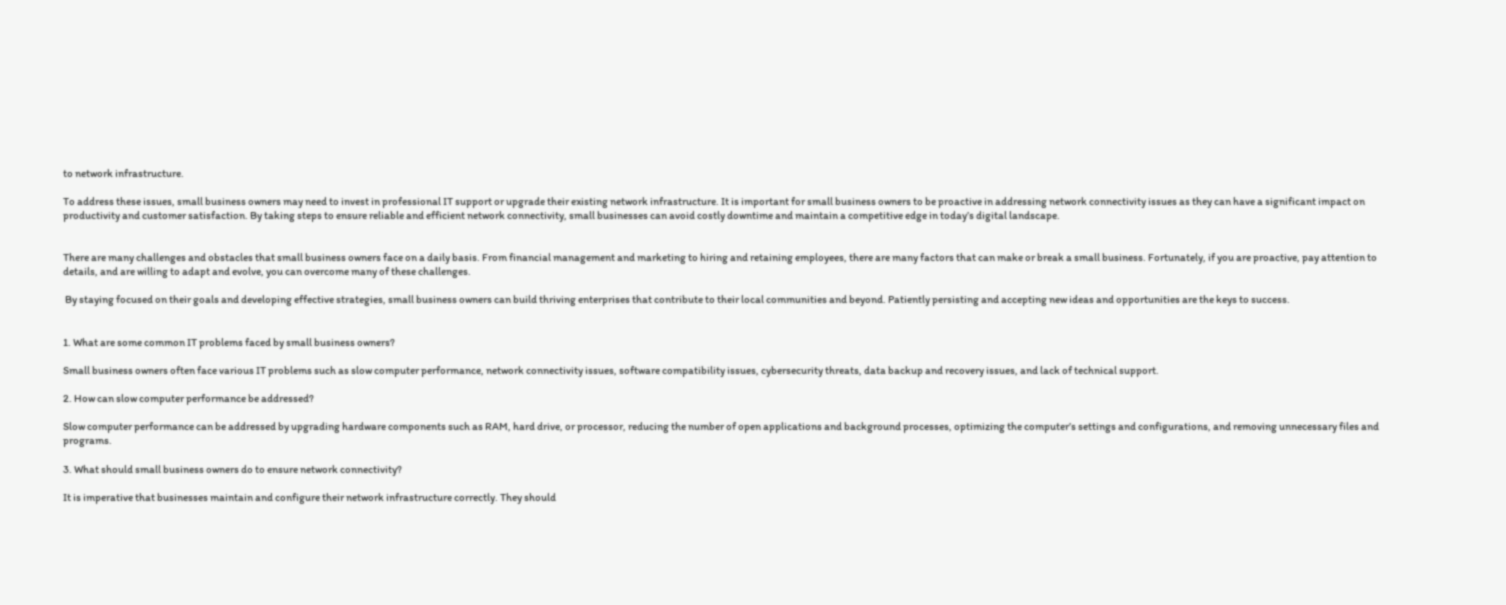to network infrastructure.

To address these issues, small business owners may need to invest in professional IT support or upgrade their existing network infrastructure. It is important for small business owners to be proactive in addressing network connectivity issues as they can have a significant impact on productivity and customer satisfaction. By taking steps to ensure reliable and efficient network connectivity, small businesses can avoid costly downtime and maintain a competitive edge in today’s digital landscape.


There are many challenges and obstacles that small business owners face on a daily basis. From financial management and marketing to hiring and retaining employees, there are many factors that can make or break a small business. Fortunately, if you are proactive, pay attention to details, and are willing to adapt and evolve, you can overcome many of these challenges.

 By staying focused on their goals and developing effective strategies, small business owners can build thriving enterprises that contribute to their local communities and beyond. Patiently persisting and accepting new ideas and opportunities are the keys to success.


1. What are some common IT problems faced by small business owners?

Small business owners often face various IT problems such as slow computer performance, network connectivity issues, software compatibility issues, cybersecurity threats, data backup and recovery issues, and lack of technical support.

2. How can slow computer performance be addressed?

Slow computer performance can be addressed by upgrading hardware components such as RAM, hard drive, or processor, reducing the number of open applications and background processes, optimizing the computer’s settings and configurations, and removing unnecessary files and programs.

3. What should small business owners do to ensure network connectivity?

It is imperative that businesses maintain and configure their network infrastructure correctly. They should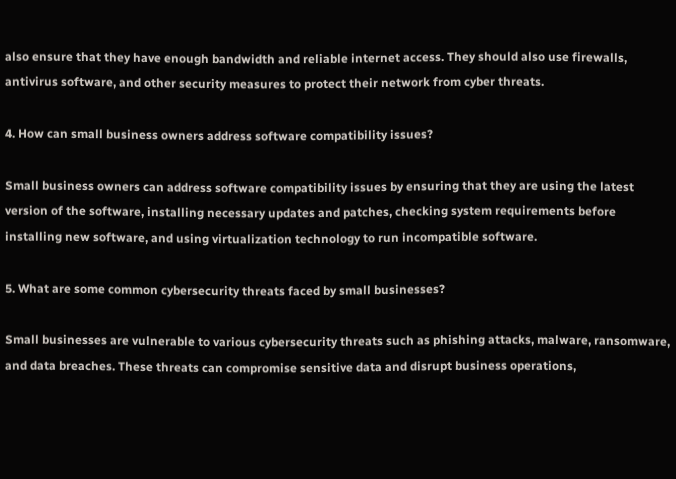also ensure that they have enough bandwidth and reliable internet access. They should also use firewalls, antivirus software, and other security measures to protect their network from cyber threats.

4. How can small business owners address software compatibility issues?

Small business owners can address software compatibility issues by ensuring that they are using the latest version of the software, installing necessary updates and patches, checking system requirements before installing new software, and using virtualization technology to run incompatible software.

5. What are some common cybersecurity threats faced by small businesses?

Small businesses are vulnerable to various cybersecurity threats such as phishing attacks, malware, ransomware, and data breaches. These threats can compromise sensitive data and disrupt business operations,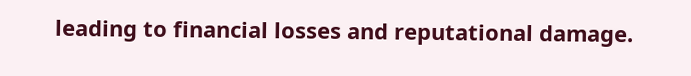leading to financial losses and reputational damage.